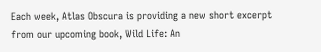Each week, Atlas Obscura is providing a new short excerpt from our upcoming book, Wild Life: An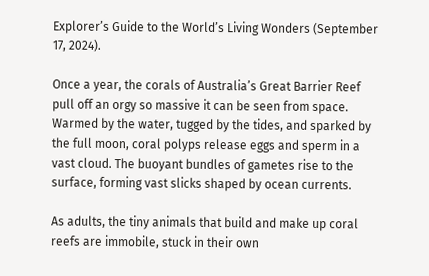Explorer’s Guide to the World’s Living Wonders (September 17, 2024).

Once a year, the corals of Australia’s Great Barrier Reef pull off an orgy so massive it can be seen from space. Warmed by the water, tugged by the tides, and sparked by the full moon, coral polyps release eggs and sperm in a vast cloud. The buoyant bundles of gametes rise to the surface, forming vast slicks shaped by ocean currents.

As adults, the tiny animals that build and make up coral reefs are immobile, stuck in their own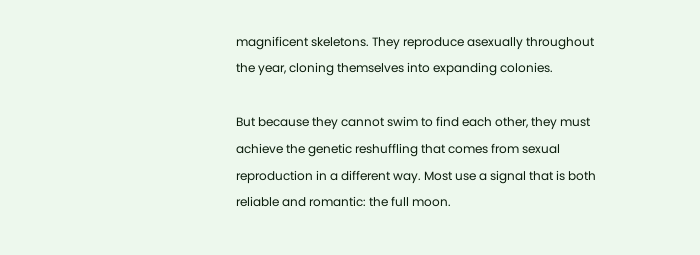magnificent skeletons. They reproduce asexually throughout the year, cloning themselves into expanding colonies.

But because they cannot swim to find each other, they must achieve the genetic reshuffling that comes from sexual reproduction in a different way. Most use a signal that is both reliable and romantic: the full moon.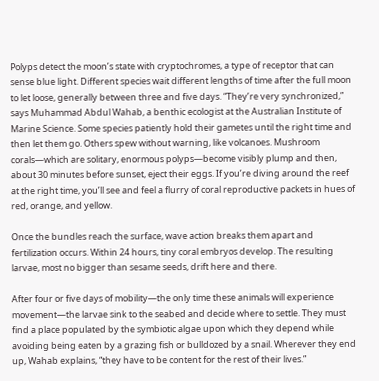Polyps detect the moon’s state with cryptochromes, a type of receptor that can sense blue light. Different species wait different lengths of time after the full moon to let loose, generally between three and five days. “They’re very synchronized,” says Muhammad Abdul Wahab, a benthic ecologist at the Australian Institute of Marine Science. Some species patiently hold their gametes until the right time and then let them go. Others spew without warning, like volcanoes. Mushroom corals—which are solitary, enormous polyps—become visibly plump and then, about 30 minutes before sunset, eject their eggs. If you’re diving around the reef at the right time, you’ll see and feel a flurry of coral reproductive packets in hues of red, orange, and yellow.

Once the bundles reach the surface, wave action breaks them apart and fertilization occurs. Within 24 hours, tiny coral embryos develop. The resulting larvae, most no bigger than sesame seeds, drift here and there.

After four or five days of mobility—the only time these animals will experience movement—the larvae sink to the seabed and decide where to settle. They must find a place populated by the symbiotic algae upon which they depend while avoiding being eaten by a grazing fish or bulldozed by a snail. Wherever they end up, Wahab explains, “they have to be content for the rest of their lives.”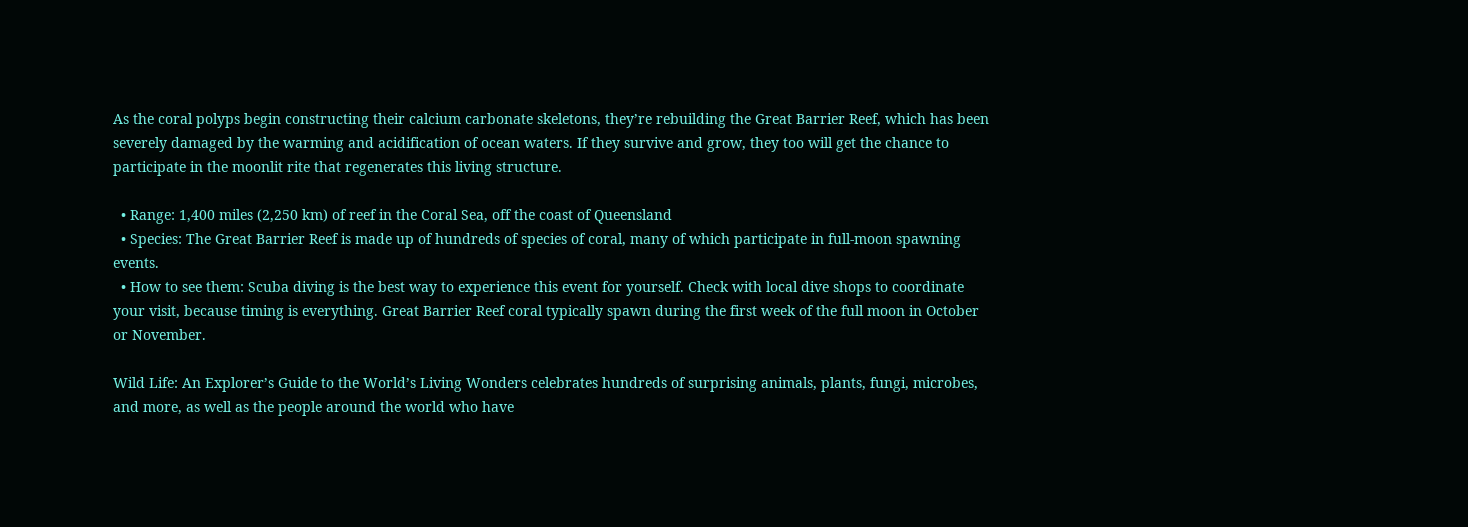As the coral polyps begin constructing their calcium carbonate skeletons, they’re rebuilding the Great Barrier Reef, which has been severely damaged by the warming and acidification of ocean waters. If they survive and grow, they too will get the chance to participate in the moonlit rite that regenerates this living structure.

  • Range: 1,400 miles (2,250 km) of reef in the Coral Sea, off the coast of Queensland
  • Species: The Great Barrier Reef is made up of hundreds of species of coral, many of which participate in full-moon spawning events.
  • How to see them: Scuba diving is the best way to experience this event for yourself. Check with local dive shops to coordinate your visit, because timing is everything. Great Barrier Reef coral typically spawn during the first week of the full moon in October or November.

Wild Life: An Explorer’s Guide to the World’s Living Wonders celebrates hundreds of surprising animals, plants, fungi, microbes, and more, as well as the people around the world who have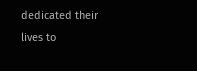dedicated their lives to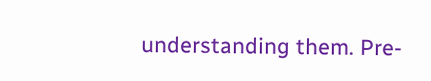understanding them. Pre-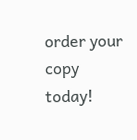order your copy today!